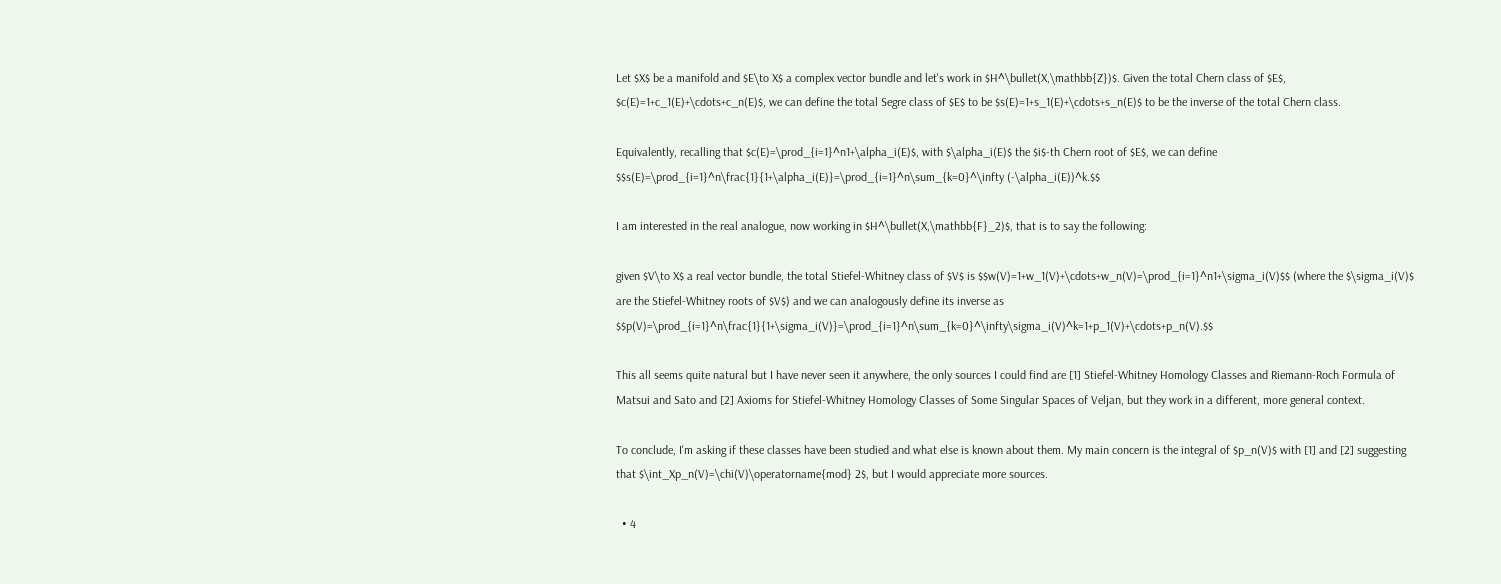Let $X$ be a manifold and $E\to X$ a complex vector bundle and let's work in $H^\bullet(X,\mathbb{Z})$. Given the total Chern class of $E$, $c(E)=1+c_1(E)+\cdots+c_n(E)$, we can define the total Segre class of $E$ to be $s(E)=1+s_1(E)+\cdots+s_n(E)$ to be the inverse of the total Chern class.

Equivalently, recalling that $c(E)=\prod_{i=1}^n1+\alpha_i(E)$, with $\alpha_i(E)$ the $i$-th Chern root of $E$, we can define $$s(E)=\prod_{i=1}^n\frac{1}{1+\alpha_i(E)}=\prod_{i=1}^n\sum_{k=0}^\infty (-\alpha_i(E))^k.$$

I am interested in the real analogue, now working in $H^\bullet(X,\mathbb{F}_2)$, that is to say the following:

given $V\to X$ a real vector bundle, the total Stiefel-Whitney class of $V$ is $$w(V)=1+w_1(V)+\cdots+w_n(V)=\prod_{i=1}^n1+\sigma_i(V)$$ (where the $\sigma_i(V)$ are the Stiefel-Whitney roots of $V$) and we can analogously define its inverse as $$p(V)=\prod_{i=1}^n\frac{1}{1+\sigma_i(V)}=\prod_{i=1}^n\sum_{k=0}^\infty\sigma_i(V)^k=1+p_1(V)+\cdots+p_n(V).$$

This all seems quite natural but I have never seen it anywhere, the only sources I could find are [1] Stiefel-Whitney Homology Classes and Riemann-Roch Formula of Matsui and Sato and [2] Axioms for Stiefel-Whitney Homology Classes of Some Singular Spaces of Veljan, but they work in a different, more general context.

To conclude, I'm asking if these classes have been studied and what else is known about them. My main concern is the integral of $p_n(V)$ with [1] and [2] suggesting that $\int_Xp_n(V)=\chi(V)\operatorname{mod} 2$, but I would appreciate more sources.

  • 4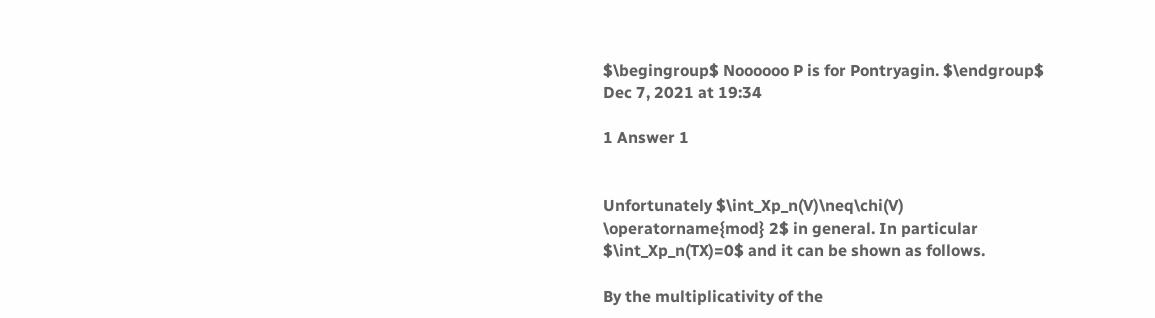$\begingroup$ Noooooo P is for Pontryagin. $\endgroup$ Dec 7, 2021 at 19:34

1 Answer 1


Unfortunately $\int_Xp_n(V)\neq\chi(V) \operatorname{mod} 2$ in general. In particular $\int_Xp_n(TX)=0$ and it can be shown as follows.

By the multiplicativity of the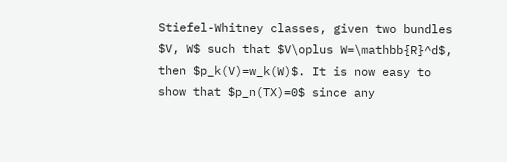Stiefel-Whitney classes, given two bundles $V, W$ such that $V\oplus W=\mathbb{R}^d$, then $p_k(V)=w_k(W)$. It is now easy to show that $p_n(TX)=0$ since any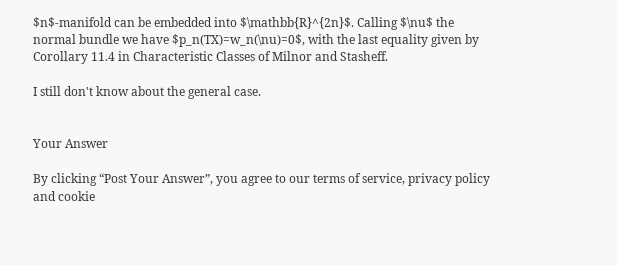$n$-manifold can be embedded into $\mathbb{R}^{2n}$. Calling $\nu$ the normal bundle we have $p_n(TX)=w_n(\nu)=0$, with the last equality given by Corollary 11.4 in Characteristic Classes of Milnor and Stasheff.

I still don't know about the general case.


Your Answer

By clicking “Post Your Answer”, you agree to our terms of service, privacy policy and cookie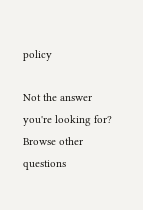policy

Not the answer you're looking for? Browse other questions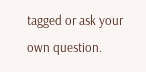tagged or ask your own question.